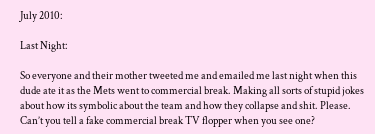July 2010:

Last Night:

So everyone and their mother tweeted me and emailed me last night when this dude ate it as the Mets went to commercial break. Making all sorts of stupid jokes about how its symbolic about the team and how they collapse and shit. Please. Can’t you tell a fake commercial break TV flopper when you see one?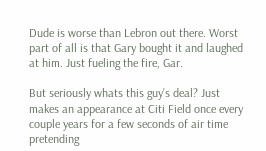Dude is worse than Lebron out there. Worst part of all is that Gary bought it and laughed at him. Just fueling the fire, Gar.

But seriously whats this guy’s deal? Just makes an appearance at Citi Field once every couple years for a few seconds of air time pretending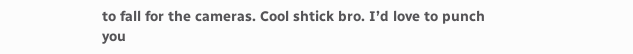to fall for the cameras. Cool shtick bro. I’d love to punch you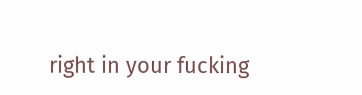right in your fucking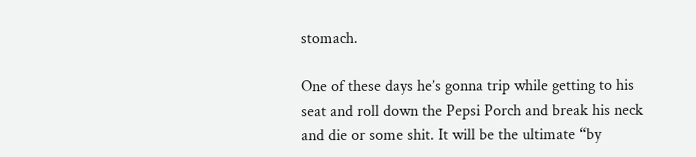stomach.

One of these days he’s gonna trip while getting to his seat and roll down the Pepsi Porch and break his neck and die or some shit. It will be the ultimate “by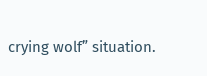crying wolf” situation.